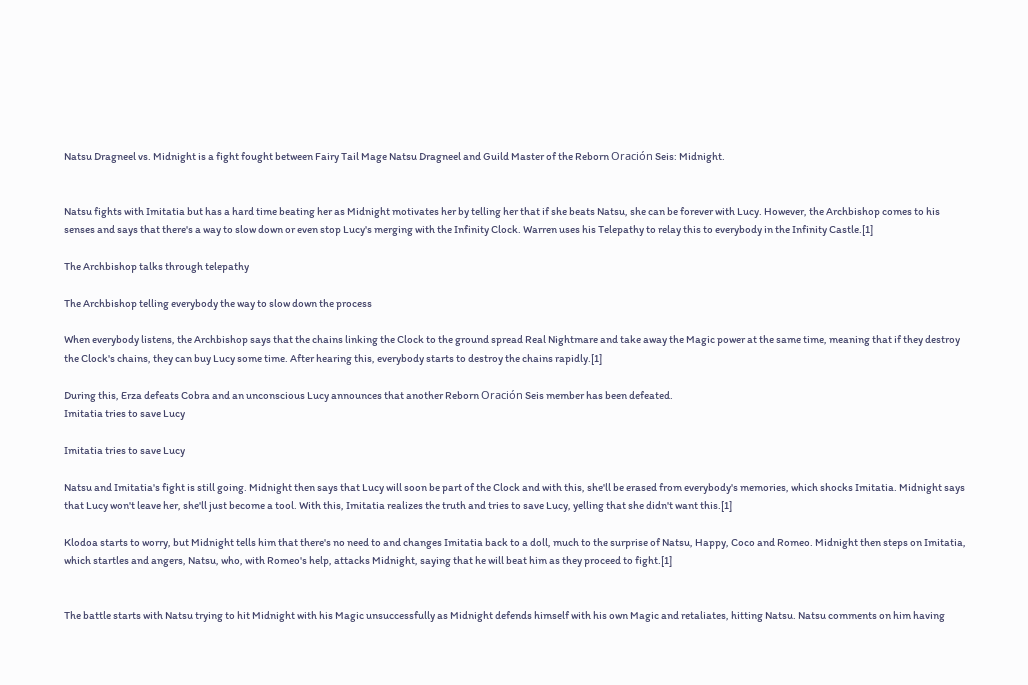Natsu Dragneel vs. Midnight is a fight fought between Fairy Tail Mage Natsu Dragneel and Guild Master of the Reborn Oración Seis: Midnight.


Natsu fights with Imitatia but has a hard time beating her as Midnight motivates her by telling her that if she beats Natsu, she can be forever with Lucy. However, the Archbishop comes to his senses and says that there's a way to slow down or even stop Lucy's merging with the Infinity Clock. Warren uses his Telepathy to relay this to everybody in the Infinity Castle.[1]

The Archbishop talks through telepathy

The Archbishop telling everybody the way to slow down the process

When everybody listens, the Archbishop says that the chains linking the Clock to the ground spread Real Nightmare and take away the Magic power at the same time, meaning that if they destroy the Clock's chains, they can buy Lucy some time. After hearing this, everybody starts to destroy the chains rapidly.[1]

During this, Erza defeats Cobra and an unconscious Lucy announces that another Reborn Oración Seis member has been defeated.
Imitatia tries to save Lucy

Imitatia tries to save Lucy

Natsu and Imitatia's fight is still going. Midnight then says that Lucy will soon be part of the Clock and with this, she'll be erased from everybody's memories, which shocks Imitatia. Midnight says that Lucy won't leave her, she'll just become a tool. With this, Imitatia realizes the truth and tries to save Lucy, yelling that she didn't want this.[1]

Klodoa starts to worry, but Midnight tells him that there's no need to and changes Imitatia back to a doll, much to the surprise of Natsu, Happy, Coco and Romeo. Midnight then steps on Imitatia, which startles and angers, Natsu, who, with Romeo's help, attacks Midnight, saying that he will beat him as they proceed to fight.[1]


The battle starts with Natsu trying to hit Midnight with his Magic unsuccessfully as Midnight defends himself with his own Magic and retaliates, hitting Natsu. Natsu comments on him having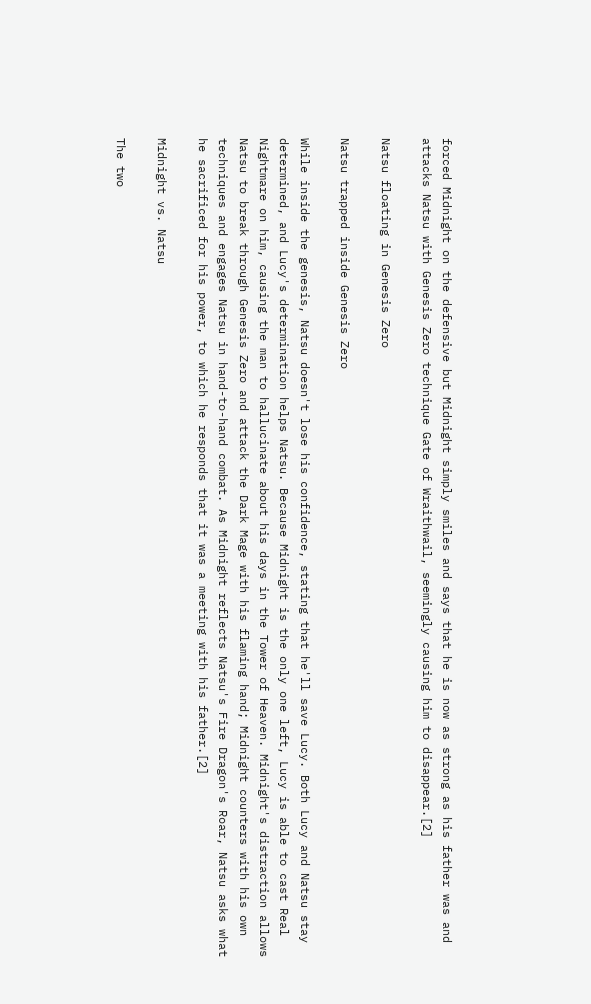forced Midnight on the defensive but Midnight simply smiles and says that he is now as strong as his father was and attacks Natsu with Genesis Zero technique Gate of Wraithwail, seemingly causing him to disappear.[2]

Natsu floating in Genesis Zero

Natsu trapped inside Genesis Zero

While inside the genesis, Natsu doesn't lose his confidence, stating that he'll save Lucy. Both Lucy and Natsu stay determined, and Lucy's determination helps Natsu. Because Midnight is the only one left, Lucy is able to cast Real Nightmare on him, causing the man to hallucinate about his days in the Tower of Heaven. Midnight's distraction allows Natsu to break through Genesis Zero and attack the Dark Mage with his flaming hand; Midnight counters with his own techniques and engages Natsu in hand-to-hand combat. As Midnight reflects Natsu's Fire Dragon's Roar, Natsu asks what he sacrificed for his power, to which he responds that it was a meeting with his father.[2]

Midnight vs. Natsu

The two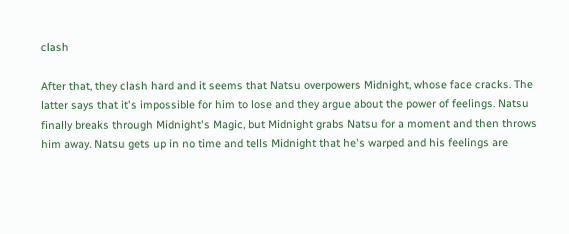clash

After that, they clash hard and it seems that Natsu overpowers Midnight, whose face cracks. The latter says that it's impossible for him to lose and they argue about the power of feelings. Natsu finally breaks through Midnight's Magic, but Midnight grabs Natsu for a moment and then throws him away. Natsu gets up in no time and tells Midnight that he's warped and his feelings are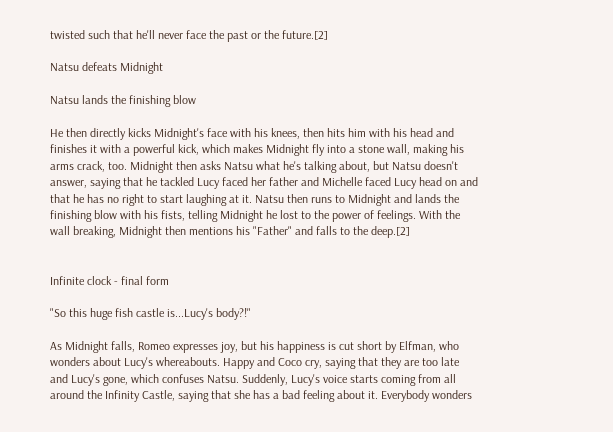twisted such that he'll never face the past or the future.[2]

Natsu defeats Midnight

Natsu lands the finishing blow

He then directly kicks Midnight's face with his knees, then hits him with his head and finishes it with a powerful kick, which makes Midnight fly into a stone wall, making his arms crack, too. Midnight then asks Natsu what he's talking about, but Natsu doesn't answer, saying that he tackled Lucy faced her father and Michelle faced Lucy head on and that he has no right to start laughing at it. Natsu then runs to Midnight and lands the finishing blow with his fists, telling Midnight he lost to the power of feelings. With the wall breaking, Midnight then mentions his "Father" and falls to the deep.[2]


Infinite clock - final form

"So this huge fish castle is...Lucy's body?!"

As Midnight falls, Romeo expresses joy, but his happiness is cut short by Elfman, who wonders about Lucy's whereabouts. Happy and Coco cry, saying that they are too late and Lucy's gone, which confuses Natsu. Suddenly, Lucy's voice starts coming from all around the Infinity Castle, saying that she has a bad feeling about it. Everybody wonders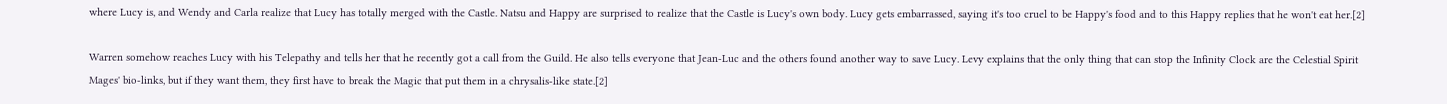where Lucy is, and Wendy and Carla realize that Lucy has totally merged with the Castle. Natsu and Happy are surprised to realize that the Castle is Lucy's own body. Lucy gets embarrassed, saying it's too cruel to be Happy's food and to this Happy replies that he won't eat her.[2]

Warren somehow reaches Lucy with his Telepathy and tells her that he recently got a call from the Guild. He also tells everyone that Jean-Luc and the others found another way to save Lucy. Levy explains that the only thing that can stop the Infinity Clock are the Celestial Spirit Mages' bio-links, but if they want them, they first have to break the Magic that put them in a chrysalis-like state.[2]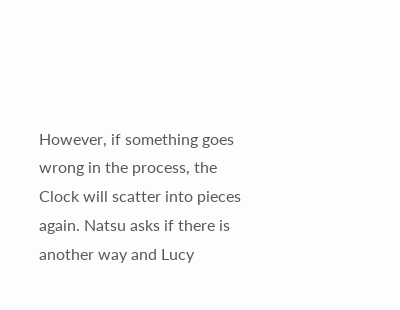However, if something goes wrong in the process, the Clock will scatter into pieces again. Natsu asks if there is another way and Lucy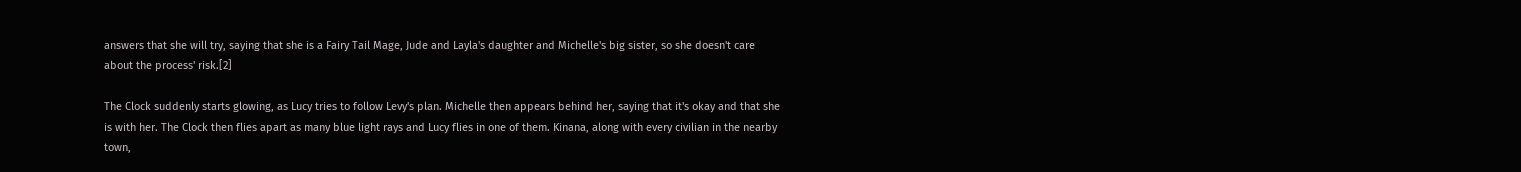answers that she will try, saying that she is a Fairy Tail Mage, Jude and Layla's daughter and Michelle's big sister, so she doesn't care about the process' risk.[2]

The Clock suddenly starts glowing, as Lucy tries to follow Levy's plan. Michelle then appears behind her, saying that it's okay and that she is with her. The Clock then flies apart as many blue light rays and Lucy flies in one of them. Kinana, along with every civilian in the nearby town,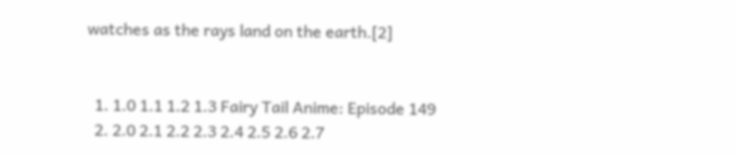watches as the rays land on the earth.[2]


  1. 1.0 1.1 1.2 1.3 Fairy Tail Anime: Episode 149
  2. 2.0 2.1 2.2 2.3 2.4 2.5 2.6 2.7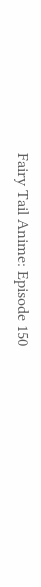Fairy Tail Anime: Episode 150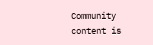Community content is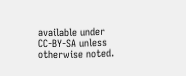available under CC-BY-SA unless otherwise noted.